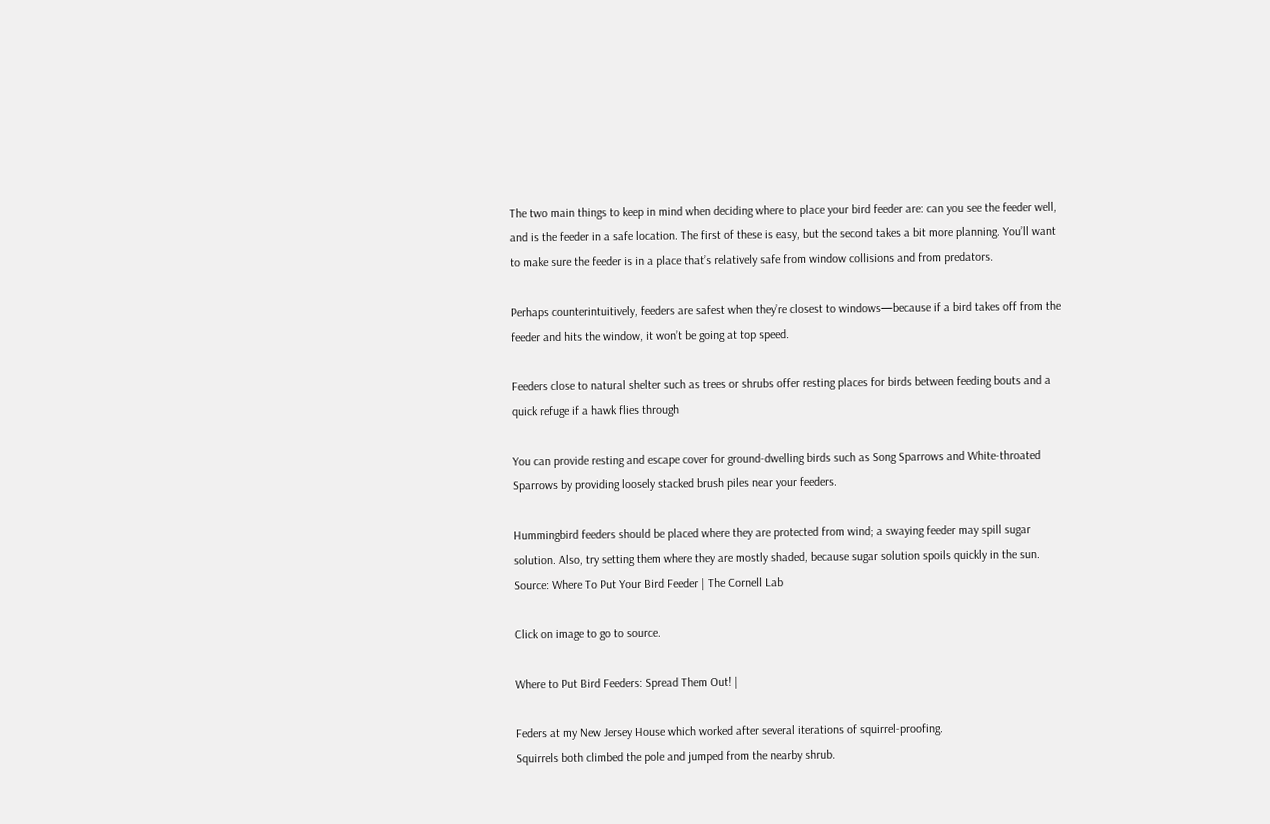The two main things to keep in mind when deciding where to place your bird feeder are: can you see the feeder well, and is the feeder in a safe location. The first of these is easy, but the second takes a bit more planning. You’ll want to make sure the feeder is in a place that’s relatively safe from window collisions and from predators.

Perhaps counterintuitively, feeders are safest when they’re closest to windows—because if a bird takes off from the feeder and hits the window, it won’t be going at top speed.

Feeders close to natural shelter such as trees or shrubs offer resting places for birds between feeding bouts and a quick refuge if a hawk flies through

You can provide resting and escape cover for ground-dwelling birds such as Song Sparrows and White-throated Sparrows by providing loosely stacked brush piles near your feeders.

Hummingbird feeders should be placed where they are protected from wind; a swaying feeder may spill sugar solution. Also, try setting them where they are mostly shaded, because sugar solution spoils quickly in the sun.
Source: Where To Put Your Bird Feeder | The Cornell Lab

Click on image to go to source.

Where to Put Bird Feeders: Spread Them Out! |

Feders at my New Jersey House which worked after several iterations of squirrel-proofing.
Squirrels both climbed the pole and jumped from the nearby shrub.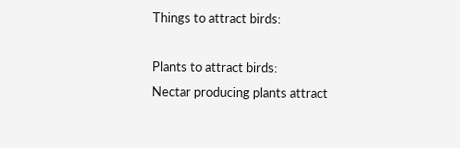Things to attract birds:

Plants to attract birds:
Nectar producing plants attract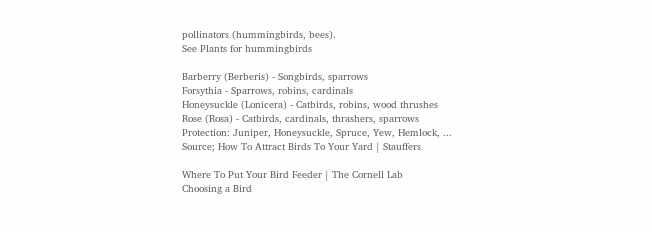pollinators (hummingbirds, bees).
See Plants for hummingbirds

Barberry (Berberis) - Songbirds, sparrows
Forsythia - Sparrows, robins, cardinals
Honeysuckle (Lonicera) - Catbirds, robins, wood thrushes
Rose (Rosa) - Catbirds, cardinals, thrashers, sparrows
Protection: Juniper, Honeysuckle, Spruce, Yew, Hemlock, ...
Source; How To Attract Birds To Your Yard | Stauffers

Where To Put Your Bird Feeder | The Cornell Lab
Choosing a Bird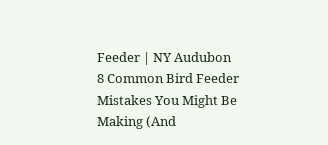Feeder | NY Audubon
8 Common Bird Feeder Mistakes You Might Be Making (And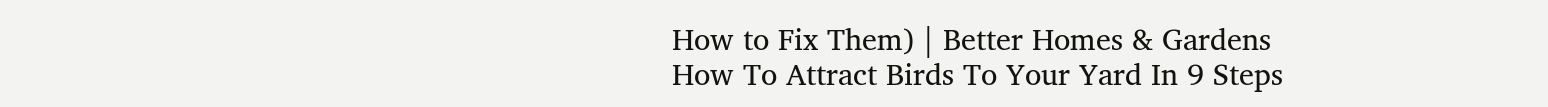How to Fix Them) | Better Homes & Gardens
How To Attract Birds To Your Yard In 9 Steps